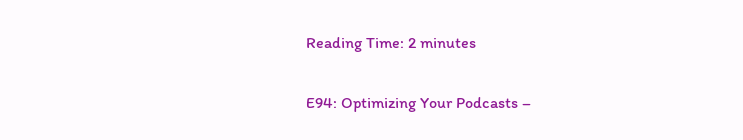Reading Time: 2 minutes

E94: Optimizing Your Podcasts –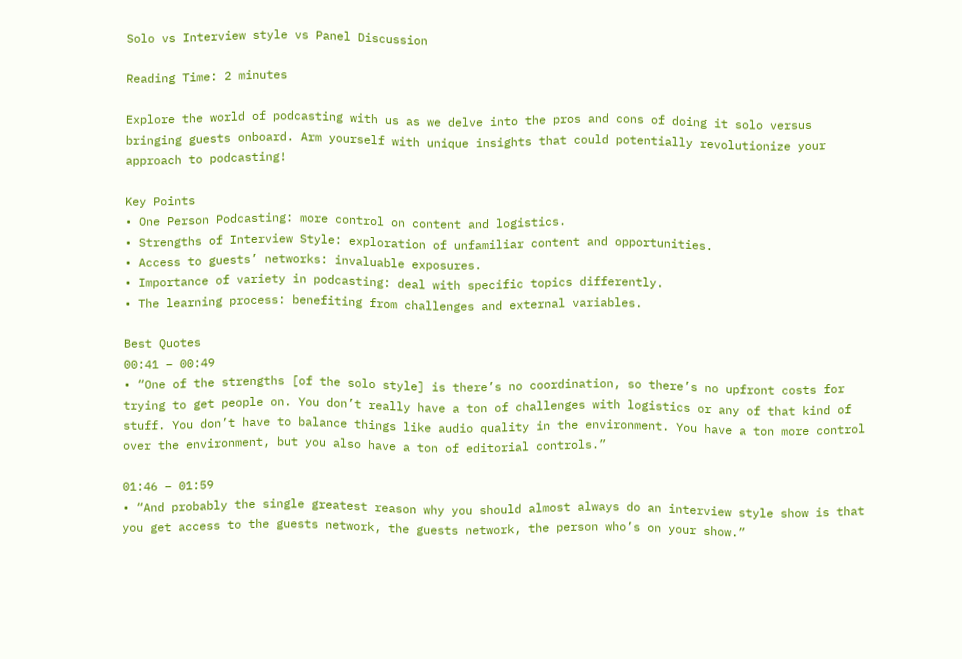Solo vs Interview style vs Panel Discussion

Reading Time: 2 minutes

Explore the world of podcasting with us as we delve into the pros and cons of doing it solo versus bringing guests onboard. Arm yourself with unique insights that could potentially revolutionize your approach to podcasting!

Key Points
• One Person Podcasting: more control on content and logistics.
• Strengths of Interview Style: exploration of unfamiliar content and opportunities.
• Access to guests’ networks: invaluable exposures.
• Importance of variety in podcasting: deal with specific topics differently.
• The learning process: benefiting from challenges and external variables.

Best Quotes
00:41 – 00:49
• “One of the strengths [of the solo style] is there’s no coordination, so there’s no upfront costs for trying to get people on. You don’t really have a ton of challenges with logistics or any of that kind of stuff. You don’t have to balance things like audio quality in the environment. You have a ton more control over the environment, but you also have a ton of editorial controls.”

01:46 – 01:59
• “And probably the single greatest reason why you should almost always do an interview style show is that you get access to the guests network, the guests network, the person who’s on your show.”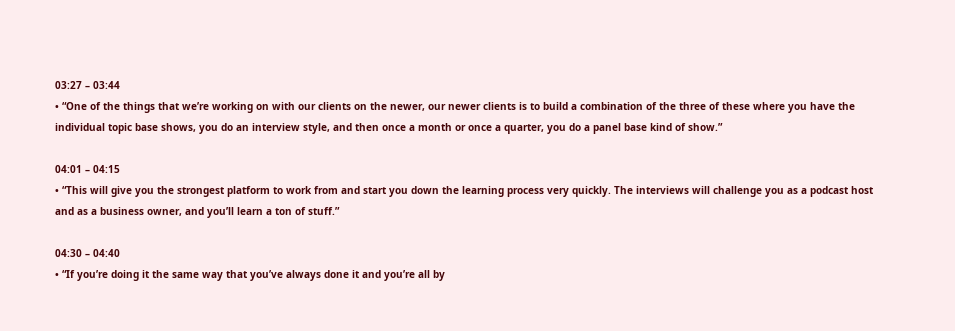03:27 – 03:44
• “One of the things that we’re working on with our clients on the newer, our newer clients is to build a combination of the three of these where you have the individual topic base shows, you do an interview style, and then once a month or once a quarter, you do a panel base kind of show.”

04:01 – 04:15
• “This will give you the strongest platform to work from and start you down the learning process very quickly. The interviews will challenge you as a podcast host and as a business owner, and you’ll learn a ton of stuff.”

04:30 – 04:40
• “If you’re doing it the same way that you’ve always done it and you’re all by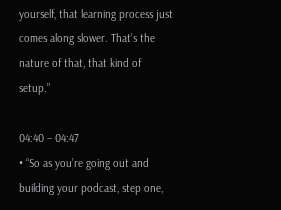yourself, that learning process just comes along slower. That’s the nature of that, that kind of setup.”

04:40 – 04:47
• “So as you’re going out and building your podcast, step one,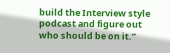build the Interview style podcast and figure out who should be on it.”